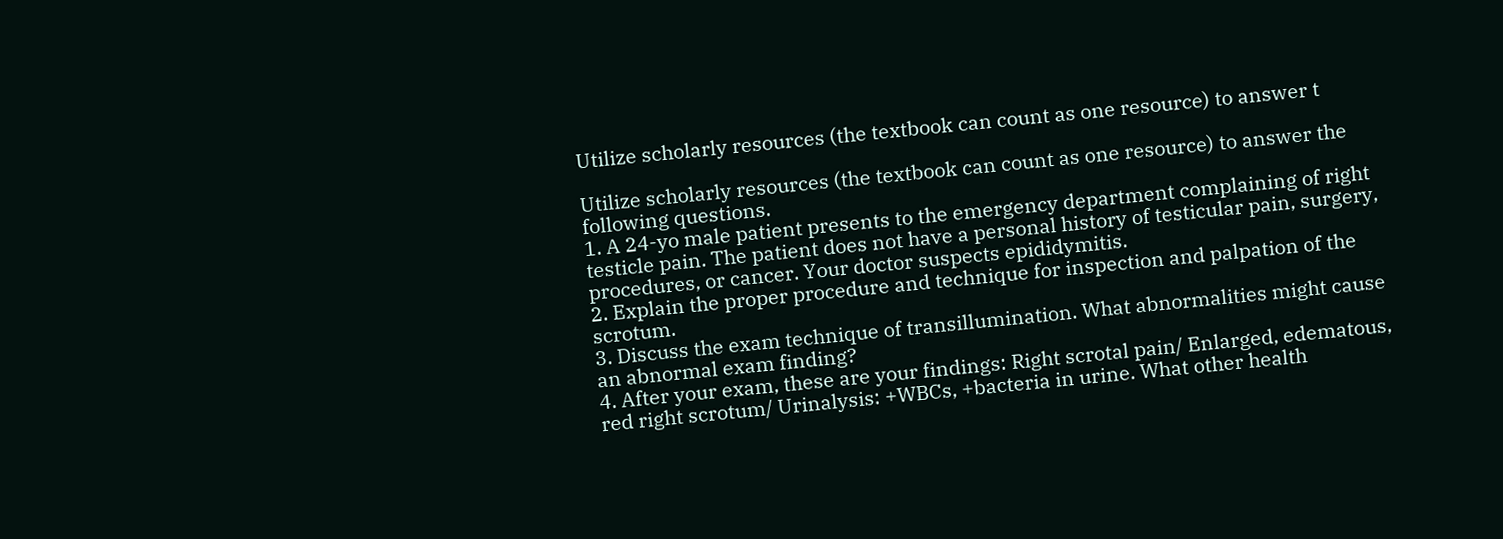Utilize scholarly resources (the textbook can count as one resource) to answer t

Utilize scholarly resources (the textbook can count as one resource) to answer the following questions.
1. A 24-yo male patient presents to the emergency department complaining of right testicle pain. The patient does not have a personal history of testicular pain, surgery, procedures, or cancer. Your doctor suspects epididymitis.
2. Explain the proper procedure and technique for inspection and palpation of the scrotum.
3. Discuss the exam technique of transillumination. What abnormalities might cause an abnormal exam finding?
4. After your exam, these are your findings: Right scrotal pain/ Enlarged, edematous, red right scrotum/ Urinalysis: +WBCs, +bacteria in urine. What other health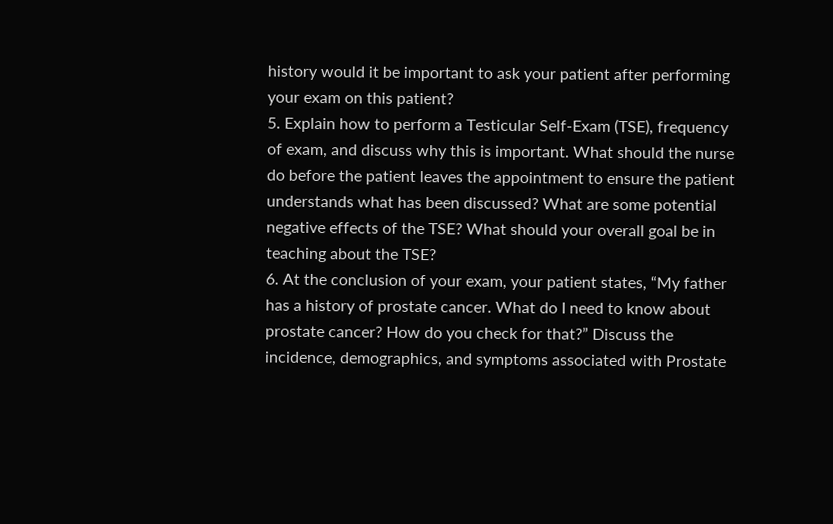history would it be important to ask your patient after performing your exam on this patient?
5. Explain how to perform a Testicular Self-Exam (TSE), frequency of exam, and discuss why this is important. What should the nurse do before the patient leaves the appointment to ensure the patient understands what has been discussed? What are some potential negative effects of the TSE? What should your overall goal be in teaching about the TSE?
6. At the conclusion of your exam, your patient states, “My father has a history of prostate cancer. What do I need to know about prostate cancer? How do you check for that?” Discuss the incidence, demographics, and symptoms associated with Prostate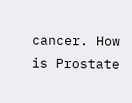cancer. How is Prostate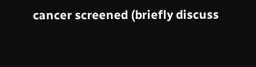cancer screened (briefly discuss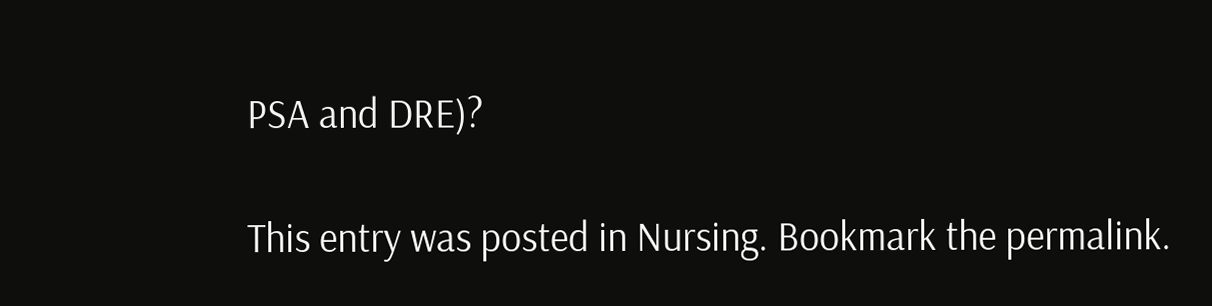PSA and DRE)?

This entry was posted in Nursing. Bookmark the permalink.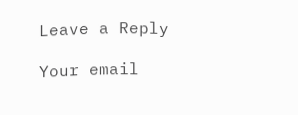Leave a Reply

Your email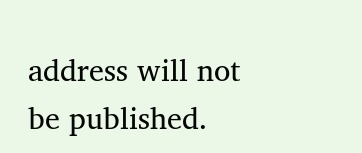address will not be published.